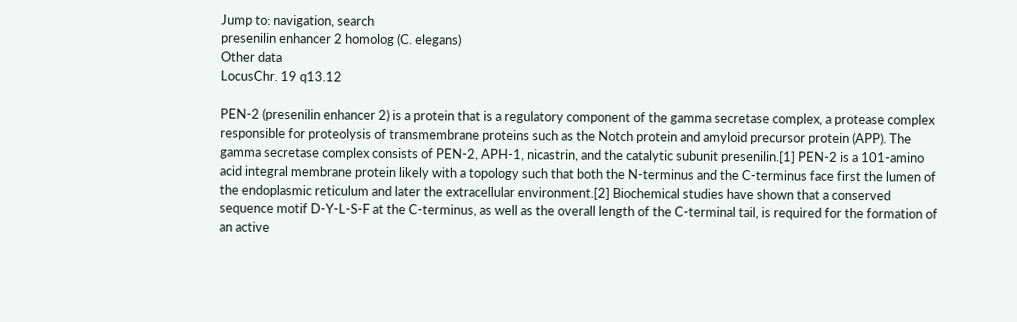Jump to: navigation, search
presenilin enhancer 2 homolog (C. elegans)
Other data
LocusChr. 19 q13.12

PEN-2 (presenilin enhancer 2) is a protein that is a regulatory component of the gamma secretase complex, a protease complex responsible for proteolysis of transmembrane proteins such as the Notch protein and amyloid precursor protein (APP). The gamma secretase complex consists of PEN-2, APH-1, nicastrin, and the catalytic subunit presenilin.[1] PEN-2 is a 101-amino acid integral membrane protein likely with a topology such that both the N-terminus and the C-terminus face first the lumen of the endoplasmic reticulum and later the extracellular environment.[2] Biochemical studies have shown that a conserved sequence motif D-Y-L-S-F at the C-terminus, as well as the overall length of the C-terminal tail, is required for the formation of an active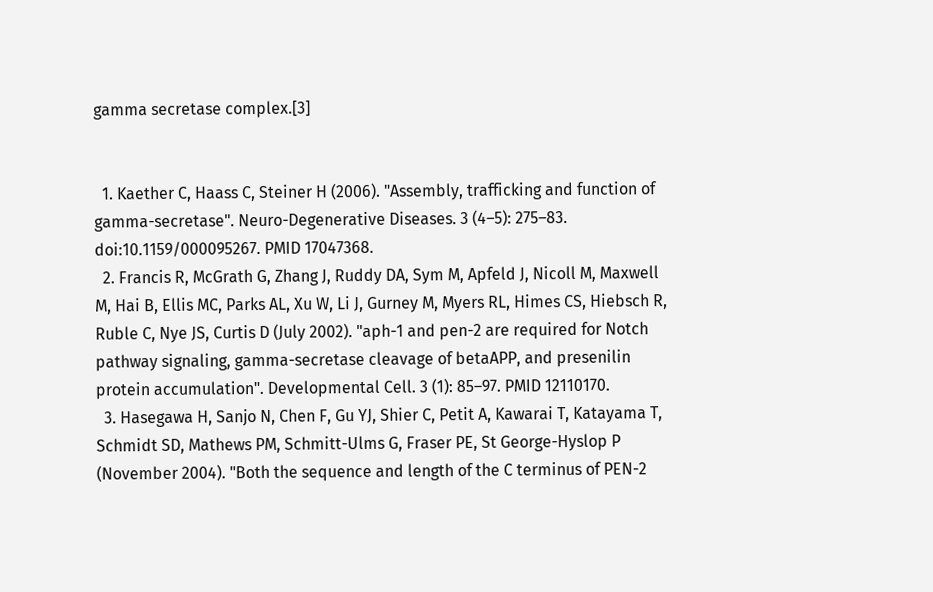gamma secretase complex.[3]


  1. Kaether C, Haass C, Steiner H (2006). "Assembly, trafficking and function of gamma-secretase". Neuro-Degenerative Diseases. 3 (4–5): 275–83. doi:10.1159/000095267. PMID 17047368.
  2. Francis R, McGrath G, Zhang J, Ruddy DA, Sym M, Apfeld J, Nicoll M, Maxwell M, Hai B, Ellis MC, Parks AL, Xu W, Li J, Gurney M, Myers RL, Himes CS, Hiebsch R, Ruble C, Nye JS, Curtis D (July 2002). "aph-1 and pen-2 are required for Notch pathway signaling, gamma-secretase cleavage of betaAPP, and presenilin protein accumulation". Developmental Cell. 3 (1): 85–97. PMID 12110170.
  3. Hasegawa H, Sanjo N, Chen F, Gu YJ, Shier C, Petit A, Kawarai T, Katayama T, Schmidt SD, Mathews PM, Schmitt-Ulms G, Fraser PE, St George-Hyslop P (November 2004). "Both the sequence and length of the C terminus of PEN-2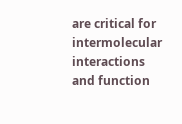are critical for intermolecular interactions and function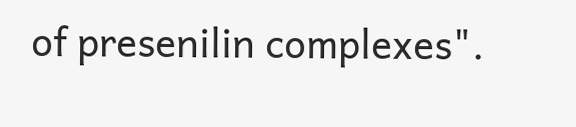of presenilin complexes".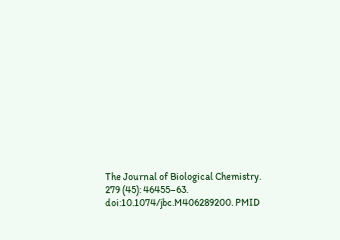The Journal of Biological Chemistry. 279 (45): 46455–63. doi:10.1074/jbc.M406289200. PMID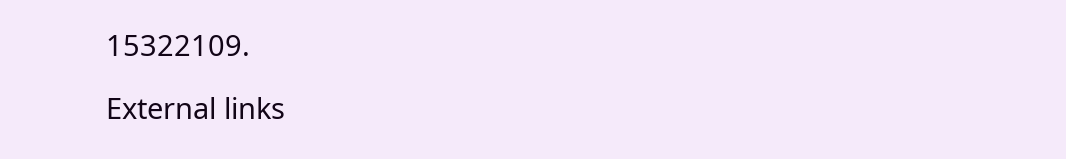15322109.

External links